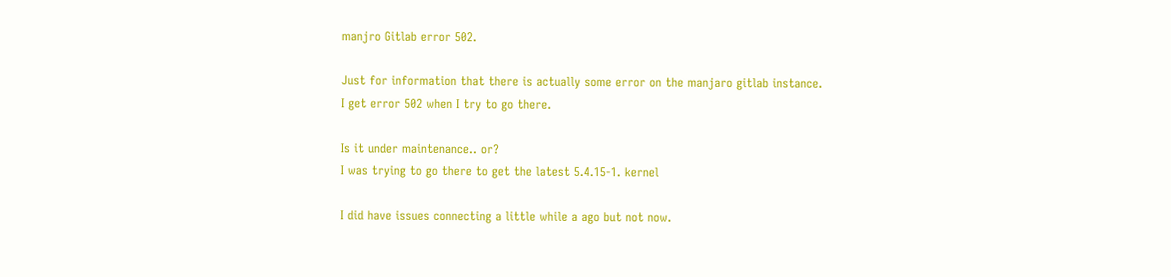manjro Gitlab error 502.

Just for information that there is actually some error on the manjaro gitlab instance.
I get error 502 when I try to go there.

Is it under maintenance.. or?
I was trying to go there to get the latest 5.4.15-1. kernel

I did have issues connecting a little while a ago but not now.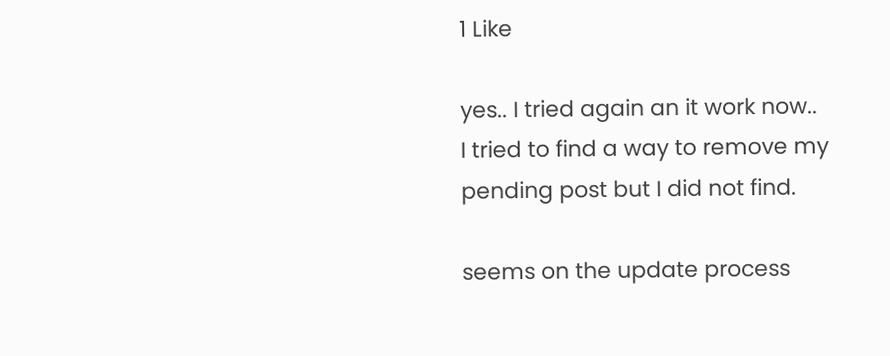1 Like

yes.. I tried again an it work now..
I tried to find a way to remove my pending post but I did not find.

seems on the update process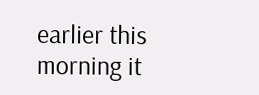earlier this morning it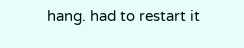hang. had to restart it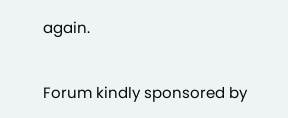again.

Forum kindly sponsored by